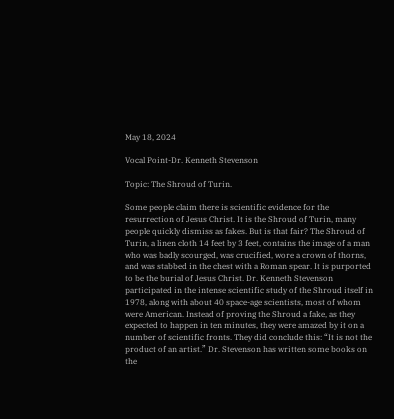May 18, 2024

Vocal Point-Dr. Kenneth Stevenson

Topic: The Shroud of Turin.

Some people claim there is scientific evidence for the resurrection of Jesus Christ. It is the Shroud of Turin, many people quickly dismiss as fakes. But is that fair? The Shroud of Turin, a linen cloth 14 feet by 3 feet, contains the image of a man who was badly scourged, was crucified, wore a crown of thorns, and was stabbed in the chest with a Roman spear. It is purported to be the burial of Jesus Christ. Dr. Kenneth Stevenson participated in the intense scientific study of the Shroud itself in 1978, along with about 40 space-age scientists, most of whom were American. Instead of proving the Shroud a fake, as they expected to happen in ten minutes, they were amazed by it on a number of scientific fronts. They did conclude this: “It is not the product of an artist.” Dr. Stevenson has written some books on the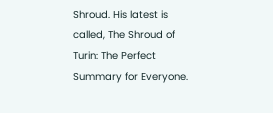Shroud. His latest is called, The Shroud of Turin: The Perfect Summary for Everyone.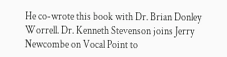He co-wrote this book with Dr. Brian Donley Worrell. Dr. Kenneth Stevenson joins Jerry Newcombe on Vocal Point to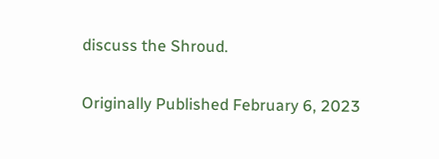discuss the Shroud.

Originally Published February 6, 2023